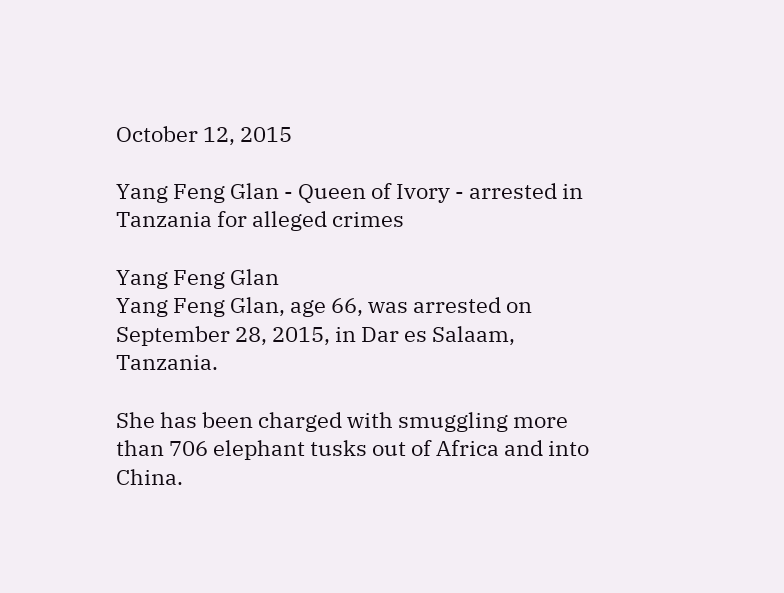October 12, 2015

Yang Feng Glan - Queen of Ivory - arrested in Tanzania for alleged crimes

Yang Feng Glan
Yang Feng Glan, age 66, was arrested on September 28, 2015, in Dar es Salaam, Tanzania.

She has been charged with smuggling more than 706 elephant tusks out of Africa and into China.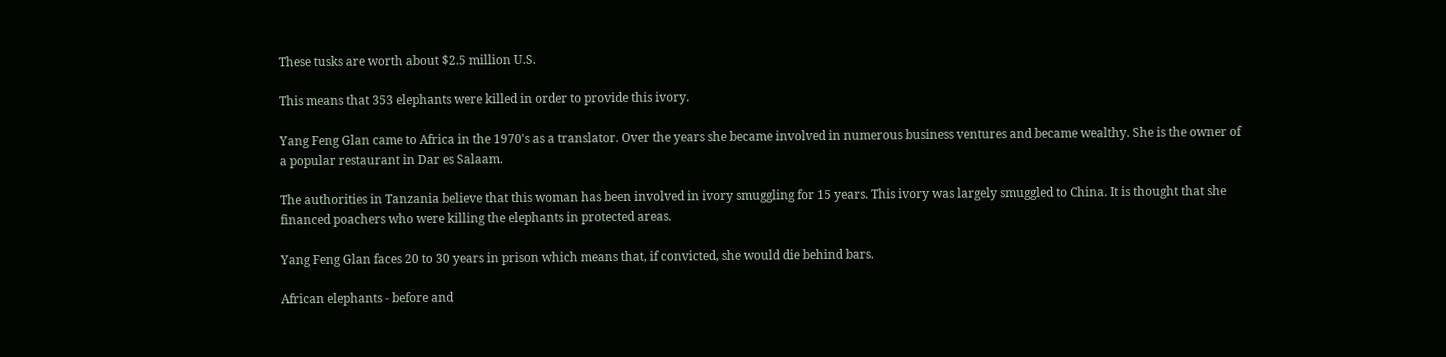These tusks are worth about $2.5 million U.S.

This means that 353 elephants were killed in order to provide this ivory.

Yang Feng Glan came to Africa in the 1970's as a translator. Over the years she became involved in numerous business ventures and became wealthy. She is the owner of a popular restaurant in Dar es Salaam.

The authorities in Tanzania believe that this woman has been involved in ivory smuggling for 15 years. This ivory was largely smuggled to China. It is thought that she financed poachers who were killing the elephants in protected areas.

Yang Feng Glan faces 20 to 30 years in prison which means that, if convicted, she would die behind bars.

African elephants - before and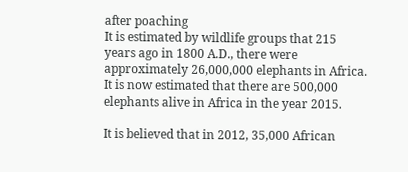after poaching
It is estimated by wildlife groups that 215 years ago in 1800 A.D., there were approximately 26,000,000 elephants in Africa. It is now estimated that there are 500,000 elephants alive in Africa in the year 2015.

It is believed that in 2012, 35,000 African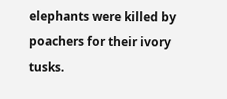elephants were killed by poachers for their ivory tusks.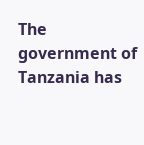The government of Tanzania has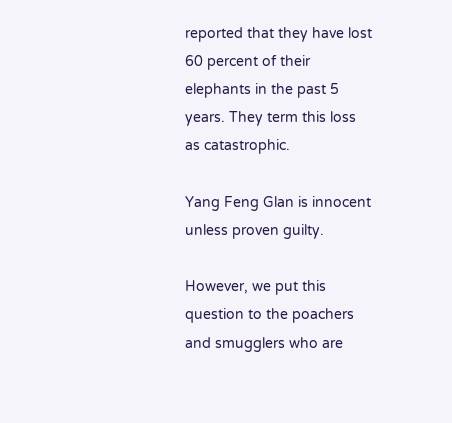reported that they have lost 60 percent of their elephants in the past 5 years. They term this loss as catastrophic.

Yang Feng Glan is innocent unless proven guilty.

However, we put this question to the poachers and smugglers who are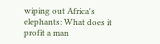wiping out Africa's elephants: What does it profit a man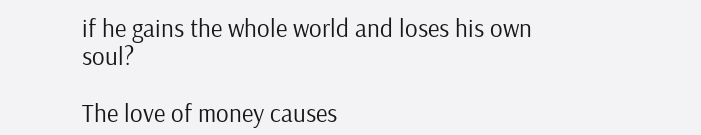if he gains the whole world and loses his own soul?

The love of money causes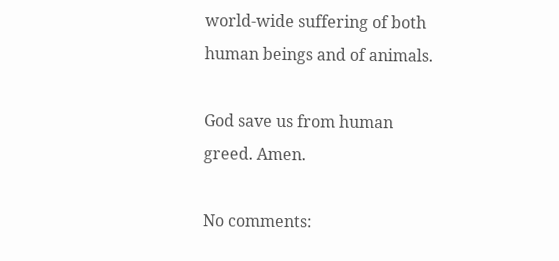world-wide suffering of both human beings and of animals.

God save us from human greed. Amen.

No comments: